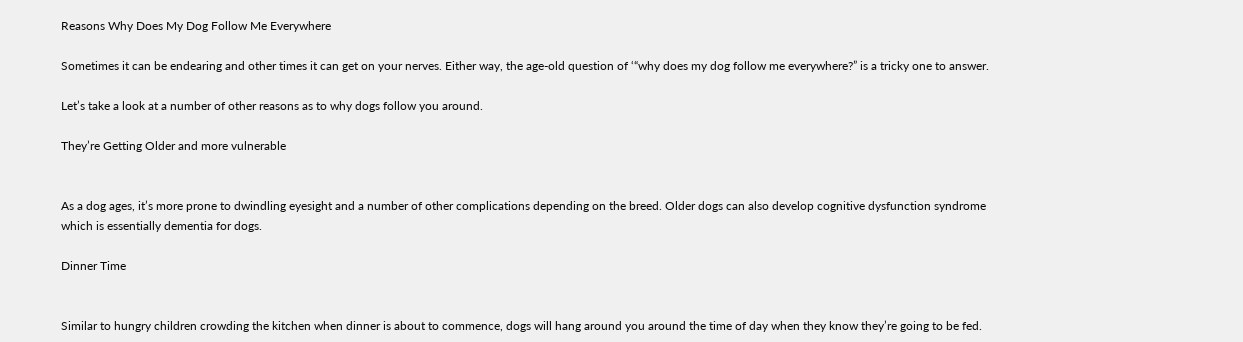Reasons Why Does My Dog Follow Me Everywhere

Sometimes it can be endearing and other times it can get on your nerves. Either way, the age-old question of ‘“why does my dog follow me everywhere?” is a tricky one to answer.

Let’s take a look at a number of other reasons as to why dogs follow you around.

They’re Getting Older and more vulnerable


As a dog ages, it’s more prone to dwindling eyesight and a number of other complications depending on the breed. Older dogs can also develop cognitive dysfunction syndrome which is essentially dementia for dogs.

Dinner Time


Similar to hungry children crowding the kitchen when dinner is about to commence, dogs will hang around you around the time of day when they know they’re going to be fed.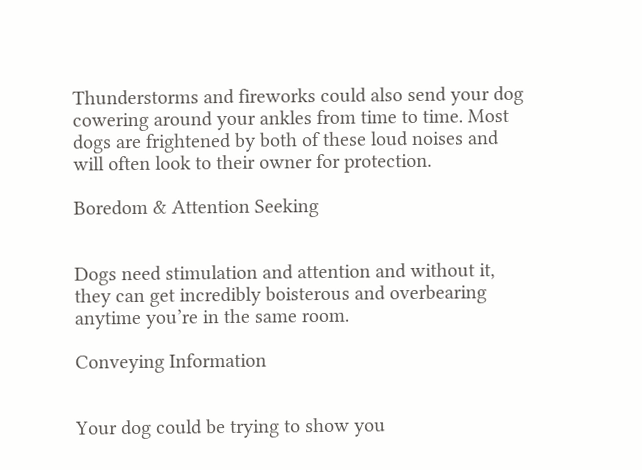Thunderstorms and fireworks could also send your dog cowering around your ankles from time to time. Most dogs are frightened by both of these loud noises and will often look to their owner for protection.

Boredom & Attention Seeking


Dogs need stimulation and attention and without it, they can get incredibly boisterous and overbearing anytime you’re in the same room.

Conveying Information


Your dog could be trying to show you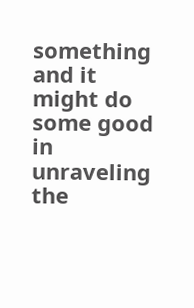something and it might do some good in unraveling the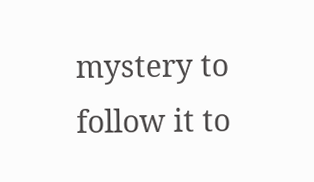mystery to follow it to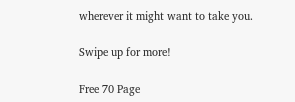wherever it might want to take you.

Swipe up for more!

Free 70 Page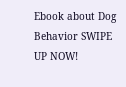Ebook about Dog Behavior SWIPE UP NOW!